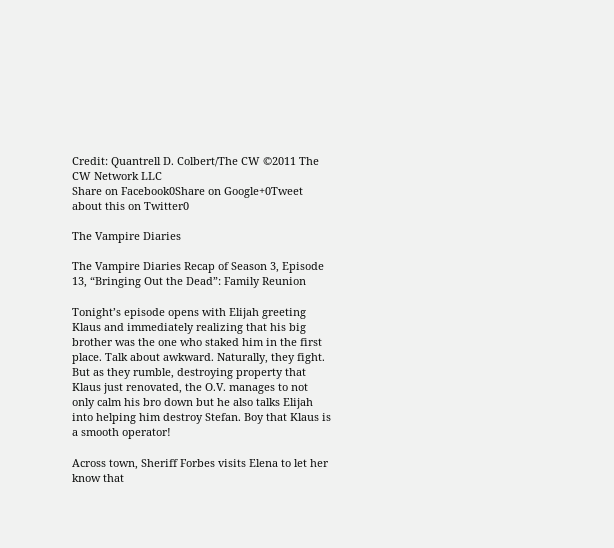Credit: Quantrell D. Colbert/The CW ©2011 The CW Network LLC
Share on Facebook0Share on Google+0Tweet about this on Twitter0

The Vampire Diaries

The Vampire Diaries Recap of Season 3, Episode 13, “Bringing Out the Dead”: Family Reunion

Tonight’s episode opens with Elijah greeting Klaus and immediately realizing that his big brother was the one who staked him in the first place. Talk about awkward. Naturally, they fight. But as they rumble, destroying property that Klaus just renovated, the O.V. manages to not only calm his bro down but he also talks Elijah into helping him destroy Stefan. Boy that Klaus is a smooth operator!

Across town, Sheriff Forbes visits Elena to let her know that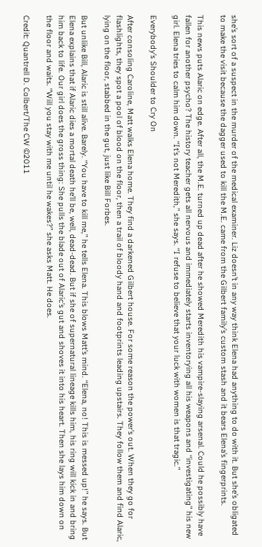she’s sort of a suspect in the murder of the medical examiner. Liz doesn’t in any way think Elena had anything to do with it. But she’s obligated to make the visit because the dagger used to kill the M.E. came from the Gilbert family’s custom stash and it bears Elena’s fingerprints.

This news puts Alaric on edge. After all, the M.E. turned up dead after he showed Meredith his vampire-slaying arsenal. Could he possibly have fallen for another psycho? The history teacher gets all nervous and immediately starts inventorying all his weapons and “investigating” his new girl. Elena tries to calm him down. “It’s not Meredith,” she says. “I refuse to believe that your luck with women is that tragic.”

Everybody’s Shoulder to Cry On

After consoling Caroline, Matt walks Elena home. They find a darkened Gilbert house. For some reason the power’s out. When they go for flashlights, they spot a pool of blood on the floor, then a trail of bloody hand and footprints leading upstairs. They follow them and find Alaric, lying on the floor, stabbed in the gut, just like Bill Forbes.

But unlike Bill, Alaric is still alive. Barely. “You have to kill me,” he tells Elena. This blows Matt’s mind. “Elena, no! This is messed up!” he says. But Elena explains that if Alaric dies a mortal death he’ll be, well, dead-dead. But if she of supernatural lineage kills him, his ring will kick in and bring him back to life. Our girl does the gross thing: She pulls the blade out of Alaric’s gut and shoves it into his heart. Then she lays him down on the floor and waits. “Will you stay with me until he wakes?” she asks Matt. He does.

Credit: Quantrell D. Colbert/The CW ©2011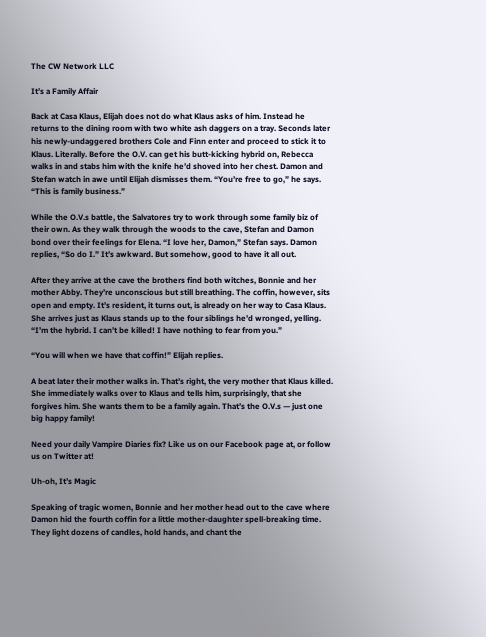The CW Network LLC

It’s a Family Affair

Back at Casa Klaus, Elijah does not do what Klaus asks of him. Instead he returns to the dining room with two white ash daggers on a tray. Seconds later his newly-undaggered brothers Cole and Finn enter and proceed to stick it to Klaus. Literally. Before the O.V. can get his butt-kicking hybrid on, Rebecca walks in and stabs him with the knife he’d shoved into her chest. Damon and Stefan watch in awe until Elijah dismisses them. “You’re free to go,” he says. “This is family business.”

While the O.V.s battle, the Salvatores try to work through some family biz of their own. As they walk through the woods to the cave, Stefan and Damon bond over their feelings for Elena. “I love her, Damon,” Stefan says. Damon replies, “So do I.” It’s awkward. But somehow, good to have it all out.

After they arrive at the cave the brothers find both witches, Bonnie and her mother Abby. They’re unconscious but still breathing. The coffin, however, sits open and empty. It’s resident, it turns out, is already on her way to Casa Klaus. She arrives just as Klaus stands up to the four siblings he’d wronged, yelling. “I’m the hybrid. I can’t be killed! I have nothing to fear from you.”

“You will when we have that coffin!” Elijah replies.

A beat later their mother walks in. That’s right, the very mother that Klaus killed. She immediately walks over to Klaus and tells him, surprisingly, that she forgives him. She wants them to be a family again. That’s the O.V.s — just one big happy family!

Need your daily Vampire Diaries fix? Like us on our Facebook page at, or follow us on Twitter at!

Uh-oh, It’s Magic

Speaking of tragic women, Bonnie and her mother head out to the cave where Damon hid the fourth coffin for a little mother-daughter spell-breaking time. They light dozens of candles, hold hands, and chant the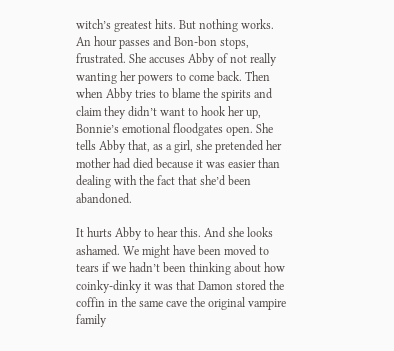witch’s greatest hits. But nothing works. An hour passes and Bon-bon stops, frustrated. She accuses Abby of not really wanting her powers to come back. Then when Abby tries to blame the spirits and claim they didn’t want to hook her up, Bonnie’s emotional floodgates open. She tells Abby that, as a girl, she pretended her mother had died because it was easier than dealing with the fact that she’d been abandoned.

It hurts Abby to hear this. And she looks ashamed. We might have been moved to tears if we hadn’t been thinking about how coinky-dinky it was that Damon stored the coffin in the same cave the original vampire family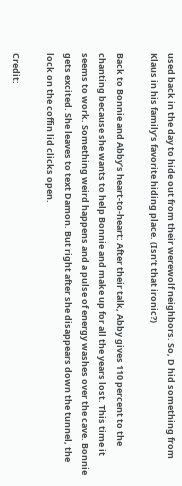used back in the day to hide out from their werewolf neighbors. So, D hid something from Klaus in his family’s favorite hiding place. (Isn’t that ironic?)

Back to Bonnie and Abby’s heart-to-heart: After their talk, Abby gives 110 percent to the chanting because she wants to help Bonnie and make up for all the years lost. This time it seems to work. Something weird happens and a pulse of energy washes over the cave. Bonnie gets excited. She leaves to text Damon. But right after she disappears down the tunnel, the lock on the coffin lid clicks open.

Credit: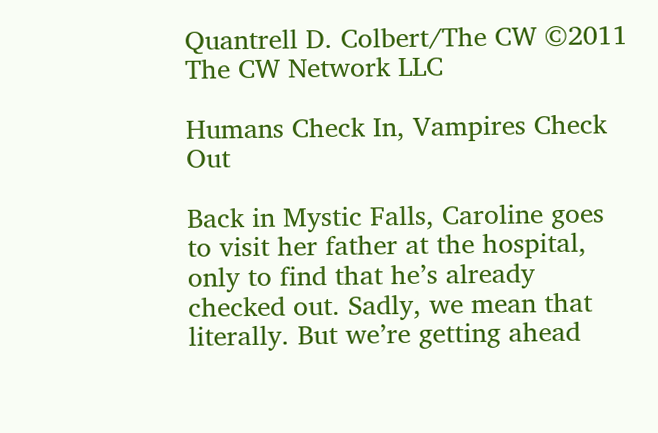Quantrell D. Colbert/The CW ©2011 The CW Network LLC

Humans Check In, Vampires Check Out

Back in Mystic Falls, Caroline goes to visit her father at the hospital, only to find that he’s already checked out. Sadly, we mean that literally. But we’re getting ahead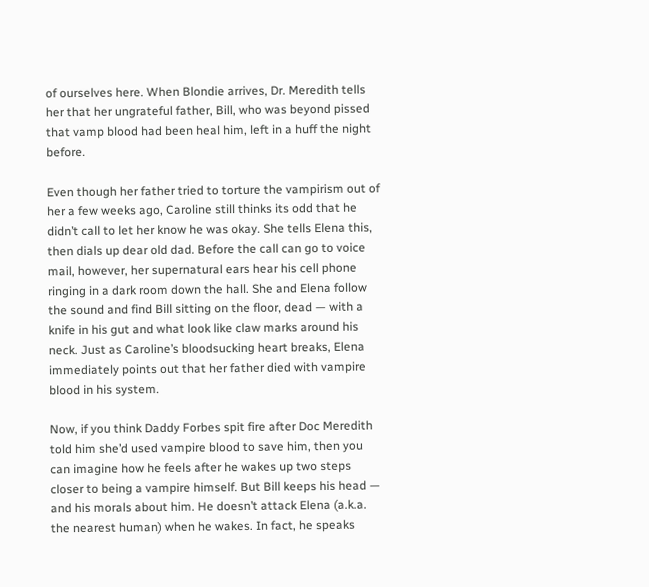of ourselves here. When Blondie arrives, Dr. Meredith tells her that her ungrateful father, Bill, who was beyond pissed that vamp blood had been heal him, left in a huff the night before.

Even though her father tried to torture the vampirism out of her a few weeks ago, Caroline still thinks its odd that he didn’t call to let her know he was okay. She tells Elena this, then dials up dear old dad. Before the call can go to voice mail, however, her supernatural ears hear his cell phone ringing in a dark room down the hall. She and Elena follow the sound and find Bill sitting on the floor, dead — with a knife in his gut and what look like claw marks around his neck. Just as Caroline’s bloodsucking heart breaks, Elena immediately points out that her father died with vampire blood in his system.

Now, if you think Daddy Forbes spit fire after Doc Meredith told him she’d used vampire blood to save him, then you can imagine how he feels after he wakes up two steps closer to being a vampire himself. But Bill keeps his head — and his morals about him. He doesn’t attack Elena (a.k.a. the nearest human) when he wakes. In fact, he speaks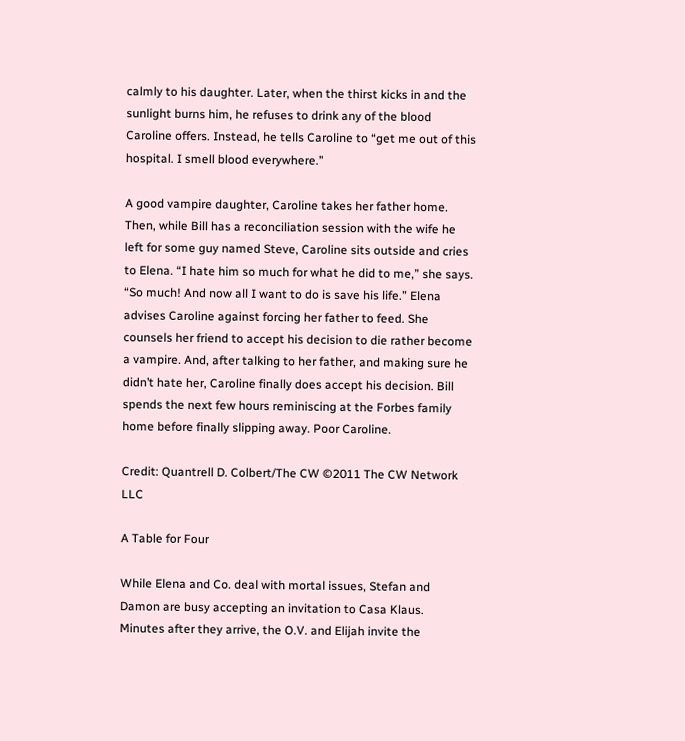calmly to his daughter. Later, when the thirst kicks in and the sunlight burns him, he refuses to drink any of the blood Caroline offers. Instead, he tells Caroline to “get me out of this hospital. I smell blood everywhere.”

A good vampire daughter, Caroline takes her father home. Then, while Bill has a reconciliation session with the wife he left for some guy named Steve, Caroline sits outside and cries to Elena. “I hate him so much for what he did to me,” she says. “So much! And now all I want to do is save his life.” Elena advises Caroline against forcing her father to feed. She counsels her friend to accept his decision to die rather become a vampire. And, after talking to her father, and making sure he didn’t hate her, Caroline finally does accept his decision. Bill spends the next few hours reminiscing at the Forbes family home before finally slipping away. Poor Caroline.

Credit: Quantrell D. Colbert/The CW ©2011 The CW Network LLC

A Table for Four

While Elena and Co. deal with mortal issues, Stefan and Damon are busy accepting an invitation to Casa Klaus. Minutes after they arrive, the O.V. and Elijah invite the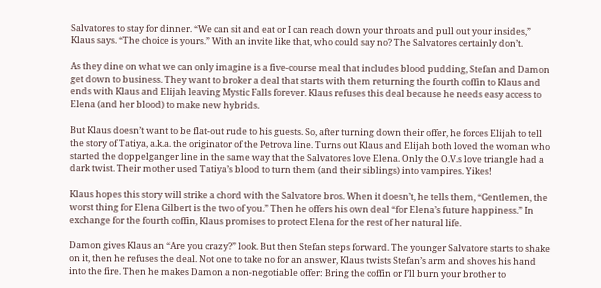Salvatores to stay for dinner. “We can sit and eat or I can reach down your throats and pull out your insides,” Klaus says. “The choice is yours.” With an invite like that, who could say no? The Salvatores certainly don’t.

As they dine on what we can only imagine is a five-course meal that includes blood pudding, Stefan and Damon get down to business. They want to broker a deal that starts with them returning the fourth coffin to Klaus and ends with Klaus and Elijah leaving Mystic Falls forever. Klaus refuses this deal because he needs easy access to Elena (and her blood) to make new hybrids.

But Klaus doesn’t want to be flat-out rude to his guests. So, after turning down their offer, he forces Elijah to tell the story of Tatiya, a.k.a. the originator of the Petrova line. Turns out Klaus and Elijah both loved the woman who started the doppelganger line in the same way that the Salvatores love Elena. Only the O.V.s love triangle had a dark twist. Their mother used Tatiya’s blood to turn them (and their siblings) into vampires. Yikes!

Klaus hopes this story will strike a chord with the Salvatore bros. When it doesn’t, he tells them, “Gentlemen, the worst thing for Elena Gilbert is the two of you.” Then he offers his own deal “for Elena’s future happiness.” In exchange for the fourth coffin, Klaus promises to protect Elena for the rest of her natural life.

Damon gives Klaus an “Are you crazy?” look. But then Stefan steps forward. The younger Salvatore starts to shake on it, then he refuses the deal. Not one to take no for an answer, Klaus twists Stefan’s arm and shoves his hand into the fire. Then he makes Damon a non-negotiable offer: Bring the coffin or I’ll burn your brother to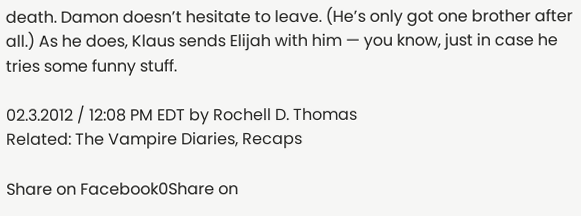death. Damon doesn’t hesitate to leave. (He’s only got one brother after all.) As he does, Klaus sends Elijah with him — you know, just in case he tries some funny stuff.

02.3.2012 / 12:08 PM EDT by Rochell D. Thomas
Related: The Vampire Diaries, Recaps

Share on Facebook0Share on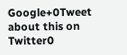Google+0Tweet about this on Twitter0